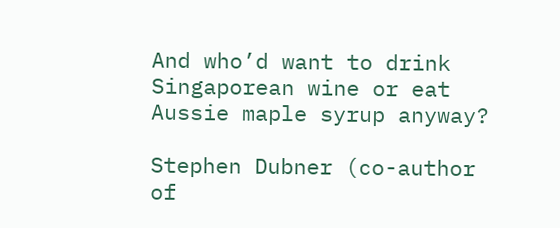And who’d want to drink Singaporean wine or eat Aussie maple syrup anyway?

Stephen Dubner (co-author of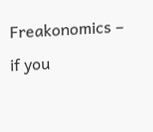Freakonomics – if you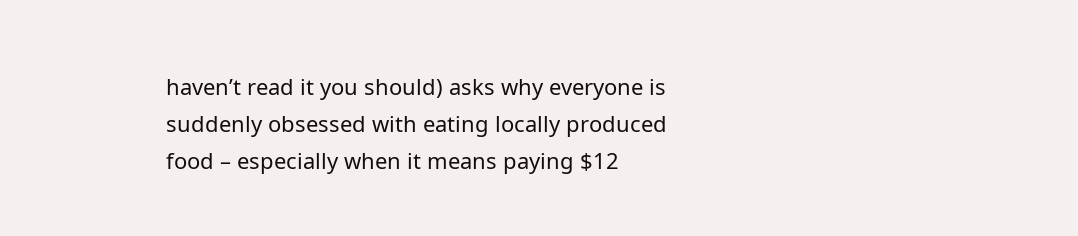haven’t read it you should) asks why everyone is suddenly obsessed with eating locally produced food – especially when it means paying $12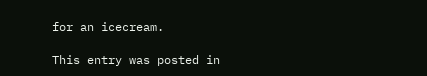for an icecream.

This entry was posted in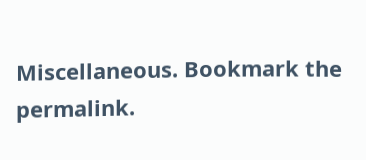Miscellaneous. Bookmark the permalink.